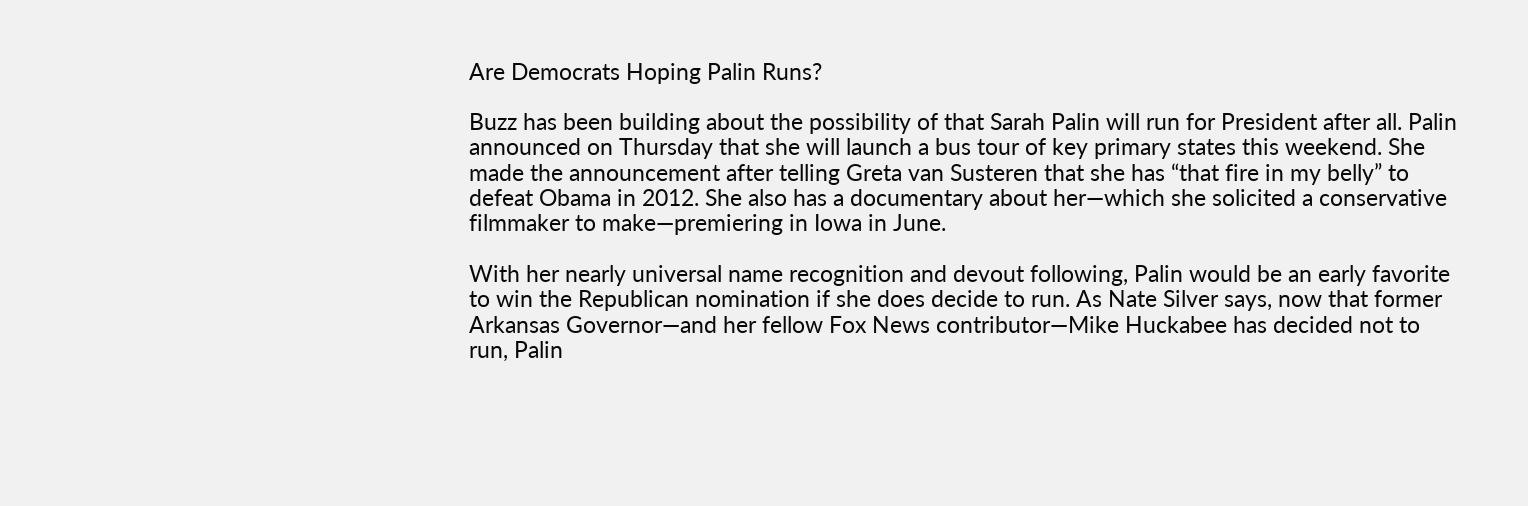Are Democrats Hoping Palin Runs?

Buzz has been building about the possibility of that Sarah Palin will run for President after all. Palin announced on Thursday that she will launch a bus tour of key primary states this weekend. She made the announcement after telling Greta van Susteren that she has “that fire in my belly” to defeat Obama in 2012. She also has a documentary about her—which she solicited a conservative filmmaker to make—premiering in Iowa in June.

With her nearly universal name recognition and devout following, Palin would be an early favorite to win the Republican nomination if she does decide to run. As Nate Silver says, now that former Arkansas Governor—and her fellow Fox News contributor—Mike Huckabee has decided not to run, Palin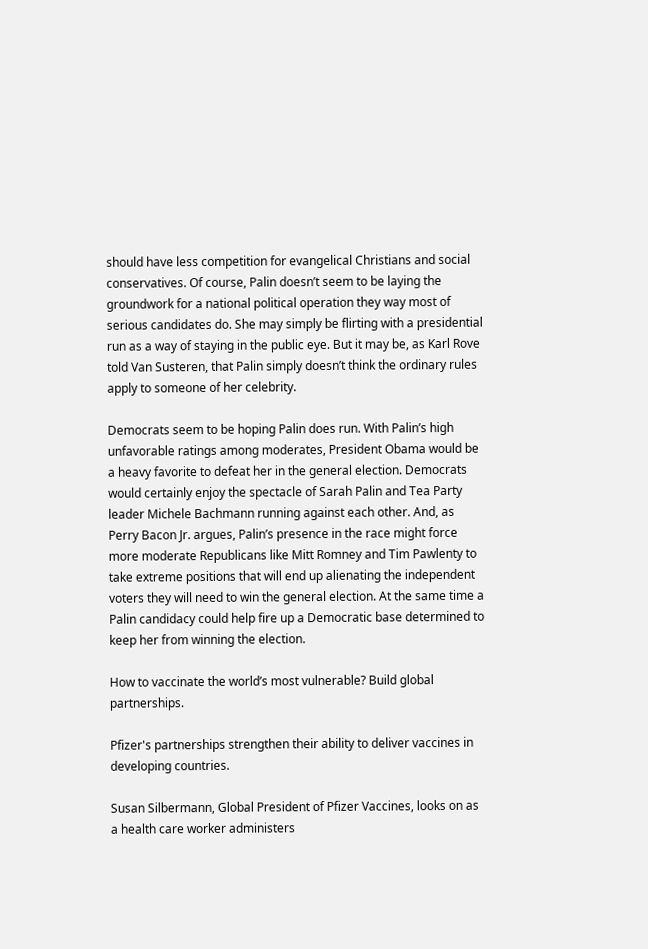should have less competition for evangelical Christians and social conservatives. Of course, Palin doesn’t seem to be laying the groundwork for a national political operation they way most of serious candidates do. She may simply be flirting with a presidential run as a way of staying in the public eye. But it may be, as Karl Rove told Van Susteren, that Palin simply doesn’t think the ordinary rules apply to someone of her celebrity.

Democrats seem to be hoping Palin does run. With Palin’s high unfavorable ratings among moderates, President Obama would be a heavy favorite to defeat her in the general election. Democrats would certainly enjoy the spectacle of Sarah Palin and Tea Party leader Michele Bachmann running against each other. And, as Perry Bacon Jr. argues, Palin’s presence in the race might force more moderate Republicans like Mitt Romney and Tim Pawlenty to take extreme positions that will end up alienating the independent voters they will need to win the general election. At the same time a Palin candidacy could help fire up a Democratic base determined to keep her from winning the election.

How to vaccinate the world’s most vulnerable? Build global partnerships.

Pfizer's partnerships strengthen their ability to deliver vaccines in developing countries.

Susan Silbermann, Global President of Pfizer Vaccines, looks on as a health care worker administers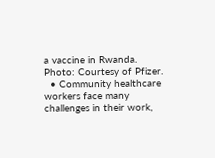a vaccine in Rwanda. Photo: Courtesy of Pfizer.
  • Community healthcare workers face many challenges in their work,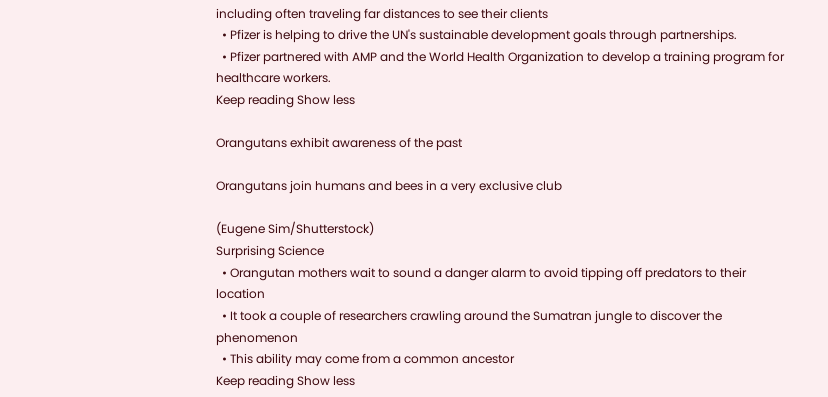including often traveling far distances to see their clients
  • Pfizer is helping to drive the UN's sustainable development goals through partnerships.
  • Pfizer partnered with AMP and the World Health Organization to develop a training program for healthcare workers.
Keep reading Show less

Orangutans exhibit awareness of the past

Orangutans join humans and bees in a very exclusive club

(Eugene Sim/Shutterstock)
Surprising Science
  • Orangutan mothers wait to sound a danger alarm to avoid tipping off predators to their location
  • It took a couple of researchers crawling around the Sumatran jungle to discover the phenomenon
  • This ability may come from a common ancestor
Keep reading Show less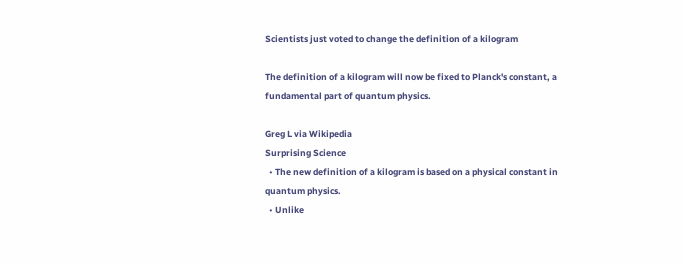Scientists just voted to change the definition of a kilogram

The definition of a kilogram will now be fixed to Planck's constant, a fundamental part of quantum physics.

Greg L via Wikipedia
Surprising Science
  • The new definition of a kilogram is based on a physical constant in quantum physics.
  • Unlike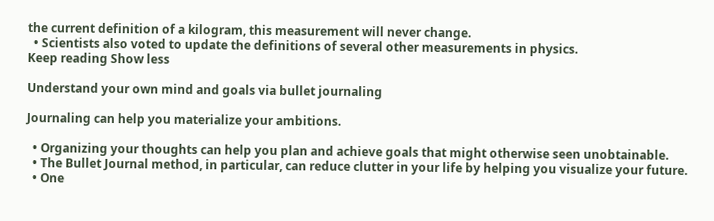the current definition of a kilogram, this measurement will never change.
  • Scientists also voted to update the definitions of several other measurements in physics.
Keep reading Show less

Understand your own mind and goals via bullet journaling

Journaling can help you materialize your ambitions.

  • Organizing your thoughts can help you plan and achieve goals that might otherwise seen unobtainable.
  • The Bullet Journal method, in particular, can reduce clutter in your life by helping you visualize your future.
  • One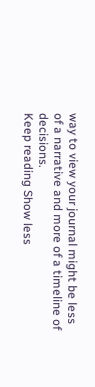way to view your journal might be less of a narrative and more of a timeline of decisions.
Keep reading Show less